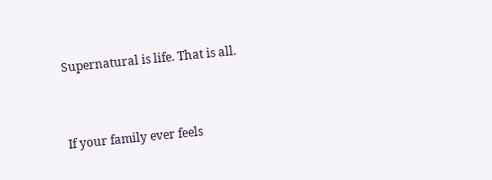Supernatural is life. That is all.


If your family ever feels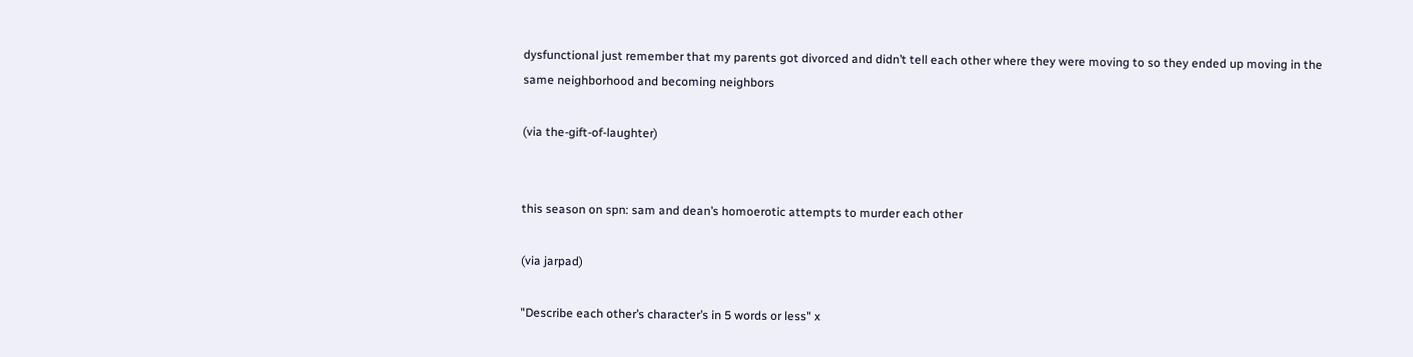dysfunctional just remember that my parents got divorced and didn’t tell each other where they were moving to so they ended up moving in the same neighborhood and becoming neighbors

(via the-gift-of-laughter)


this season on spn: sam and dean’s homoerotic attempts to murder each other

(via jarpad)

"Describe each other’s character’s in 5 words or less" x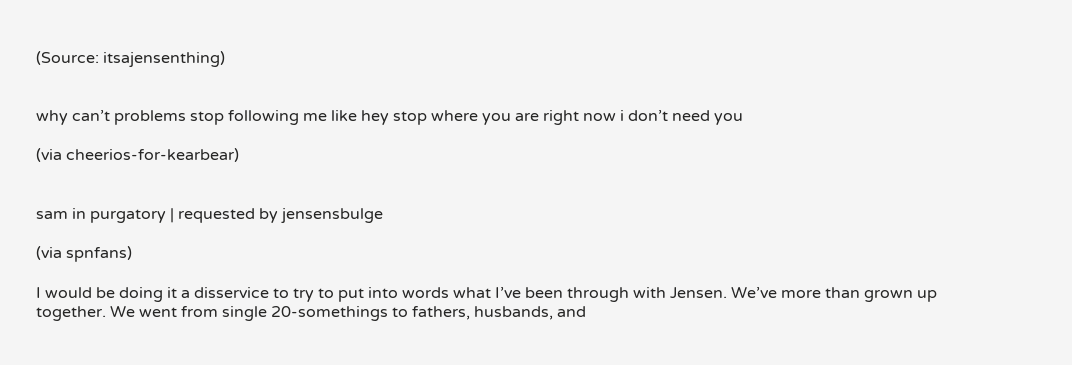(Source: itsajensenthing)


why can’t problems stop following me like hey stop where you are right now i don’t need you

(via cheerios-for-kearbear)


sam in purgatory | requested by jensensbulge

(via spnfans)

I would be doing it a disservice to try to put into words what I’ve been through with Jensen. We’ve more than grown up together. We went from single 20-somethings to fathers, husbands, and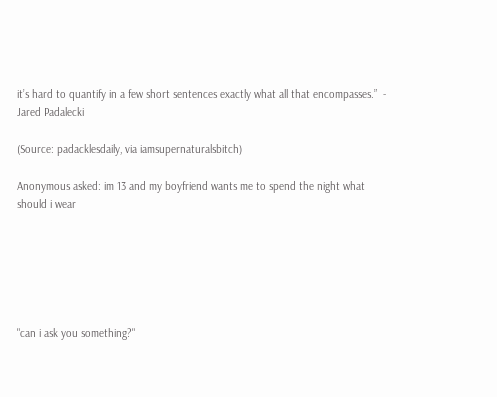it’s hard to quantify in a few short sentences exactly what all that encompasses.”  - Jared Padalecki

(Source: padacklesdaily, via iamsupernaturalsbitch)

Anonymous asked: im 13 and my boyfriend wants me to spend the night what should i wear






"can i ask you something?"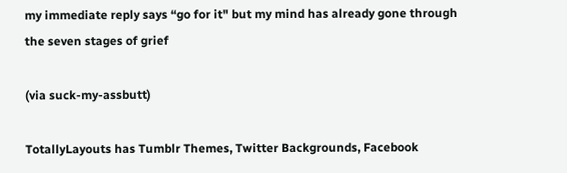my immediate reply says “go for it" but my mind has already gone through the seven stages of grief

(via suck-my-assbutt)

TotallyLayouts has Tumblr Themes, Twitter Backgrounds, Facebook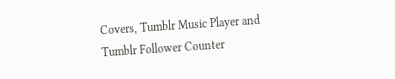Covers, Tumblr Music Player and Tumblr Follower Counter